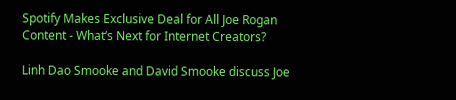Spotify Makes Exclusive Deal for All Joe Rogan Content - What’s Next for Internet Creators?

Linh Dao Smooke and David Smooke discuss Joe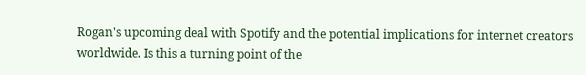Rogan's upcoming deal with Spotify and the potential implications for internet creators worldwide. Is this a turning point of the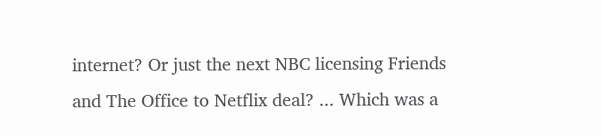internet? Or just the next NBC licensing Friends and The Office to Netflix deal? ... Which was a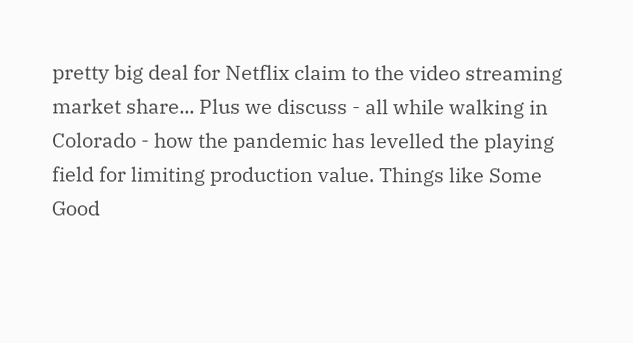pretty big deal for Netflix claim to the video streaming market share... Plus we discuss - all while walking in Colorado - how the pandemic has levelled the playing field for limiting production value. Things like Some Good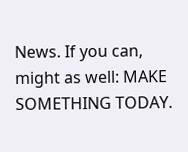News. If you can, might as well: MAKE SOMETHING TODAY.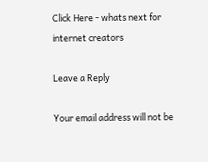Click Here - whats next for internet creators

Leave a Reply

Your email address will not be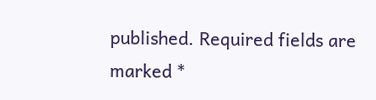published. Required fields are marked *